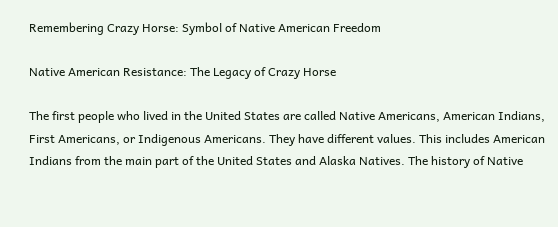Remembering Crazy Horse: Symbol of Native American Freedom

Native American Resistance: The Legacy of Crazy Horse

The first people who lived in the United States are called Native Americans, American Indians, First Americans, or Indigenous Americans. They have different values. This includes American Indians from the main part of the United States and Alaska Natives. The history of Native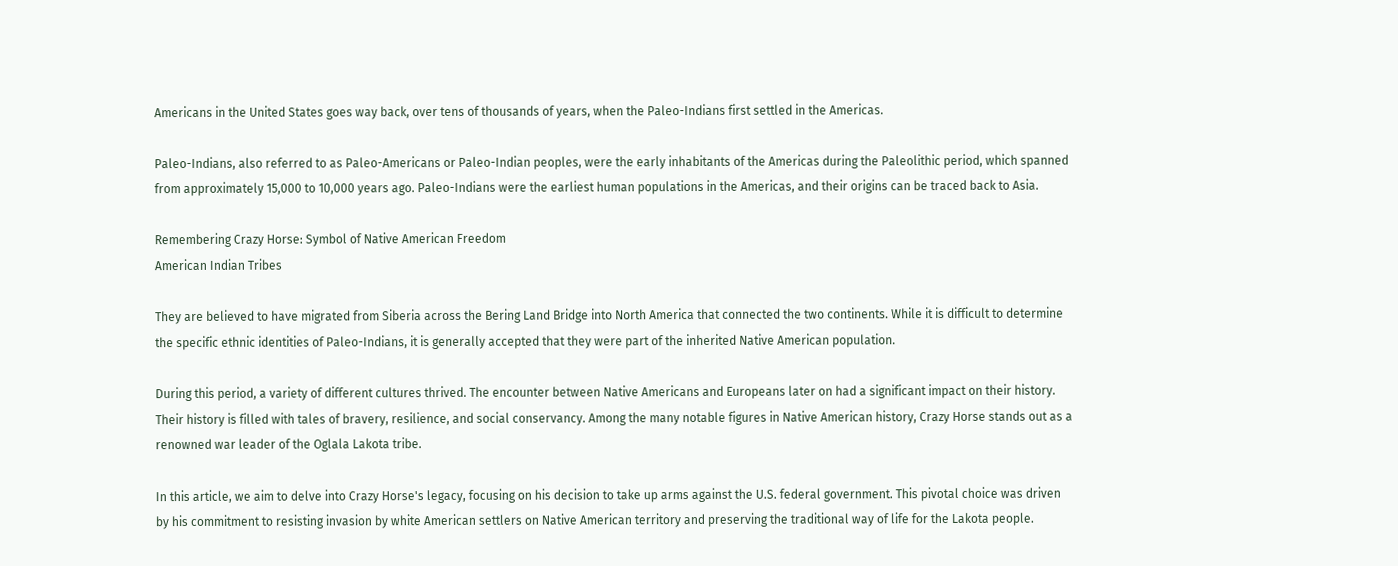Americans in the United States goes way back, over tens of thousands of years, when the Paleo-Indians first settled in the Americas.

Paleo-Indians, also referred to as Paleo-Americans or Paleo-Indian peoples, were the early inhabitants of the Americas during the Paleolithic period, which spanned from approximately 15,000 to 10,000 years ago. Paleo-Indians were the earliest human populations in the Americas, and their origins can be traced back to Asia.

Remembering Crazy Horse: Symbol of Native American Freedom
American Indian Tribes

They are believed to have migrated from Siberia across the Bering Land Bridge into North America that connected the two continents. While it is difficult to determine the specific ethnic identities of Paleo-Indians, it is generally accepted that they were part of the inherited Native American population.

During this period, a variety of different cultures thrived. The encounter between Native Americans and Europeans later on had a significant impact on their history. Their history is filled with tales of bravery, resilience, and social conservancy. Among the many notable figures in Native American history, Crazy Horse stands out as a renowned war leader of the Oglala Lakota tribe.

In this article, we aim to delve into Crazy Horse's legacy, focusing on his decision to take up arms against the U.S. federal government. This pivotal choice was driven by his commitment to resisting invasion by white American settlers on Native American territory and preserving the traditional way of life for the Lakota people.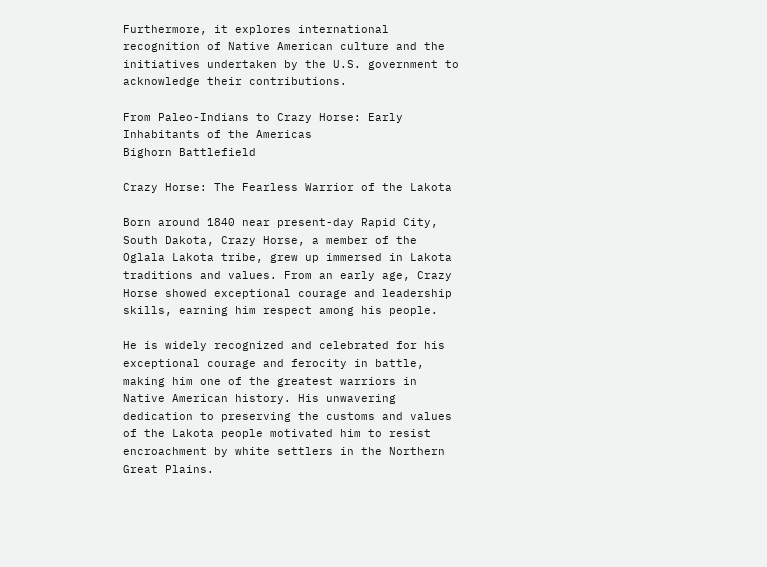Furthermore, it explores international recognition of Native American culture and the initiatives undertaken by the U.S. government to acknowledge their contributions.

From Paleo-Indians to Crazy Horse: Early Inhabitants of the Americas
Bighorn Battlefield

Crazy Horse: The Fearless Warrior of the Lakota

Born around 1840 near present-day Rapid City, South Dakota, Crazy Horse, a member of the Oglala Lakota tribe, grew up immersed in Lakota traditions and values. From an early age, Crazy Horse showed exceptional courage and leadership skills, earning him respect among his people.

He is widely recognized and celebrated for his exceptional courage and ferocity in battle, making him one of the greatest warriors in Native American history. His unwavering dedication to preserving the customs and values of the Lakota people motivated him to resist encroachment by white settlers in the Northern Great Plains.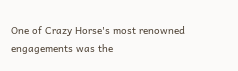One of Crazy Horse's most renowned engagements was the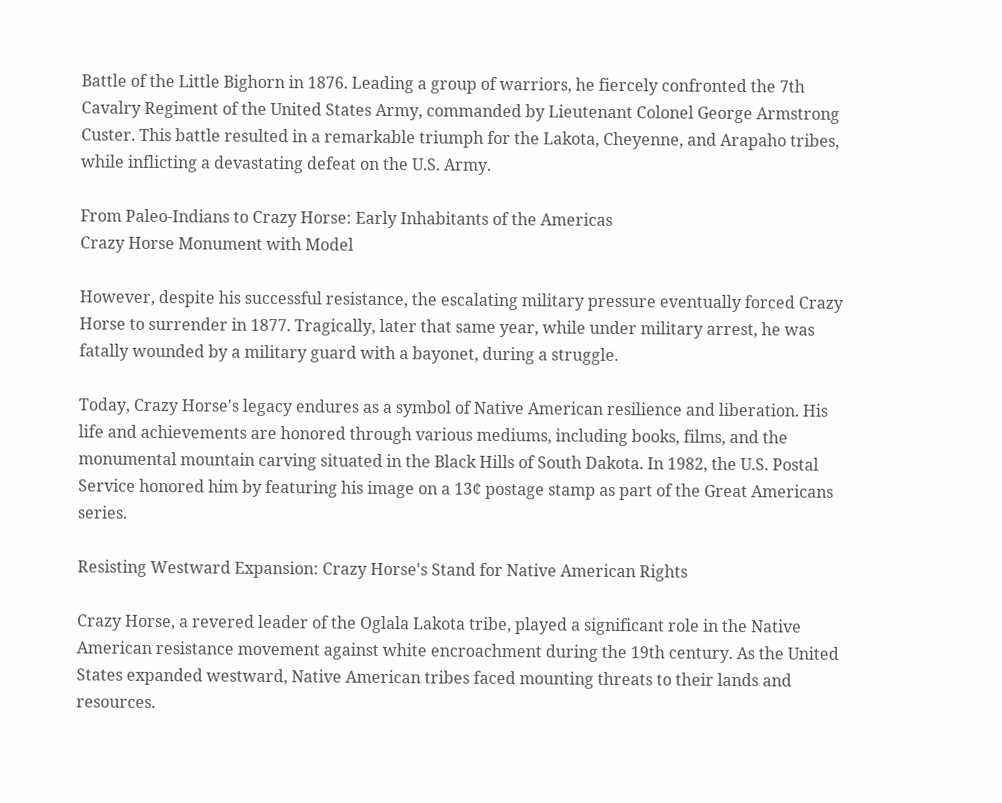Battle of the Little Bighorn in 1876. Leading a group of warriors, he fiercely confronted the 7th Cavalry Regiment of the United States Army, commanded by Lieutenant Colonel George Armstrong Custer. This battle resulted in a remarkable triumph for the Lakota, Cheyenne, and Arapaho tribes, while inflicting a devastating defeat on the U.S. Army.

From Paleo-Indians to Crazy Horse: Early Inhabitants of the Americas
Crazy Horse Monument with Model

However, despite his successful resistance, the escalating military pressure eventually forced Crazy Horse to surrender in 1877. Tragically, later that same year, while under military arrest, he was fatally wounded by a military guard with a bayonet, during a struggle.

Today, Crazy Horse's legacy endures as a symbol of Native American resilience and liberation. His life and achievements are honored through various mediums, including books, films, and the monumental mountain carving situated in the Black Hills of South Dakota. In 1982, the U.S. Postal Service honored him by featuring his image on a 13¢ postage stamp as part of the Great Americans series.

Resisting Westward Expansion: Crazy Horse's Stand for Native American Rights

Crazy Horse, a revered leader of the Oglala Lakota tribe, played a significant role in the Native American resistance movement against white encroachment during the 19th century. As the United States expanded westward, Native American tribes faced mounting threats to their lands and resources.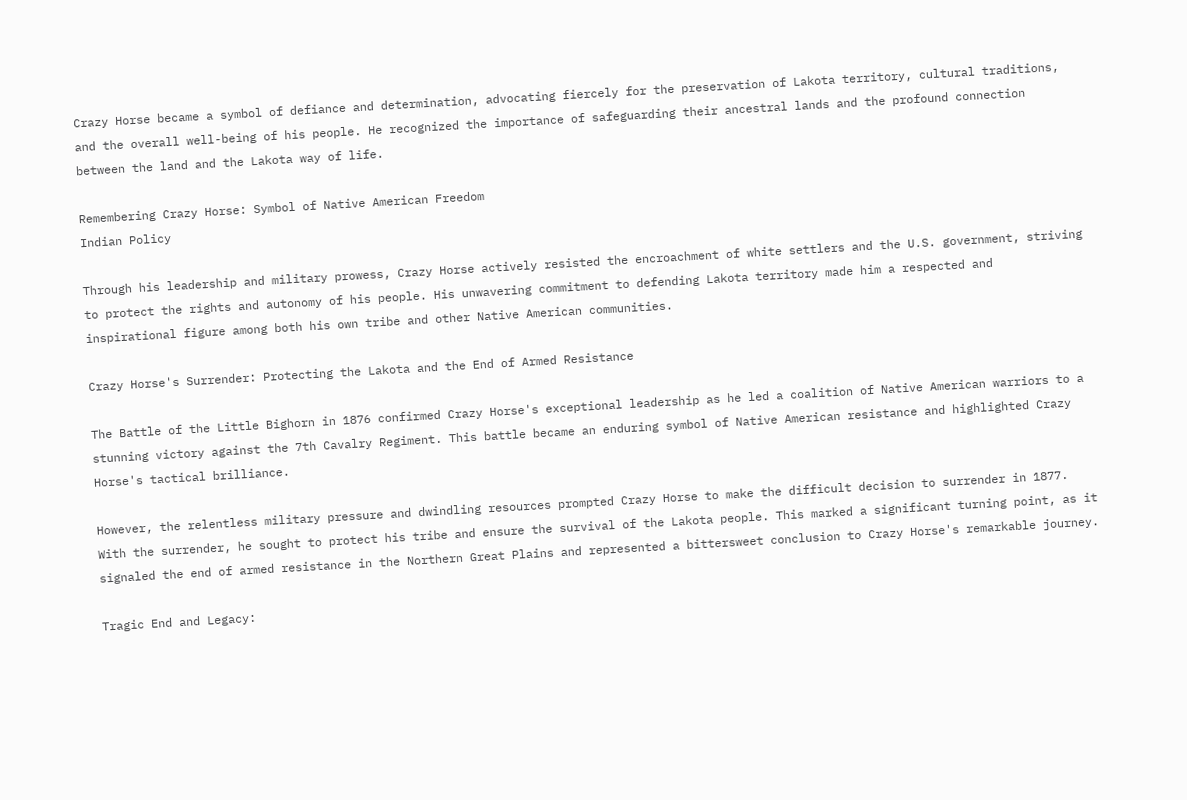Crazy Horse became a symbol of defiance and determination, advocating fiercely for the preservation of Lakota territory, cultural traditions, and the overall well-being of his people. He recognized the importance of safeguarding their ancestral lands and the profound connection between the land and the Lakota way of life.

Remembering Crazy Horse: Symbol of Native American Freedom
Indian Policy

Through his leadership and military prowess, Crazy Horse actively resisted the encroachment of white settlers and the U.S. government, striving to protect the rights and autonomy of his people. His unwavering commitment to defending Lakota territory made him a respected and inspirational figure among both his own tribe and other Native American communities.

Crazy Horse's Surrender: Protecting the Lakota and the End of Armed Resistance

The Battle of the Little Bighorn in 1876 confirmed Crazy Horse's exceptional leadership as he led a coalition of Native American warriors to a stunning victory against the 7th Cavalry Regiment. This battle became an enduring symbol of Native American resistance and highlighted Crazy Horse's tactical brilliance.

However, the relentless military pressure and dwindling resources prompted Crazy Horse to make the difficult decision to surrender in 1877. With the surrender, he sought to protect his tribe and ensure the survival of the Lakota people. This marked a significant turning point, as it signaled the end of armed resistance in the Northern Great Plains and represented a bittersweet conclusion to Crazy Horse's remarkable journey.

Tragic End and Legacy: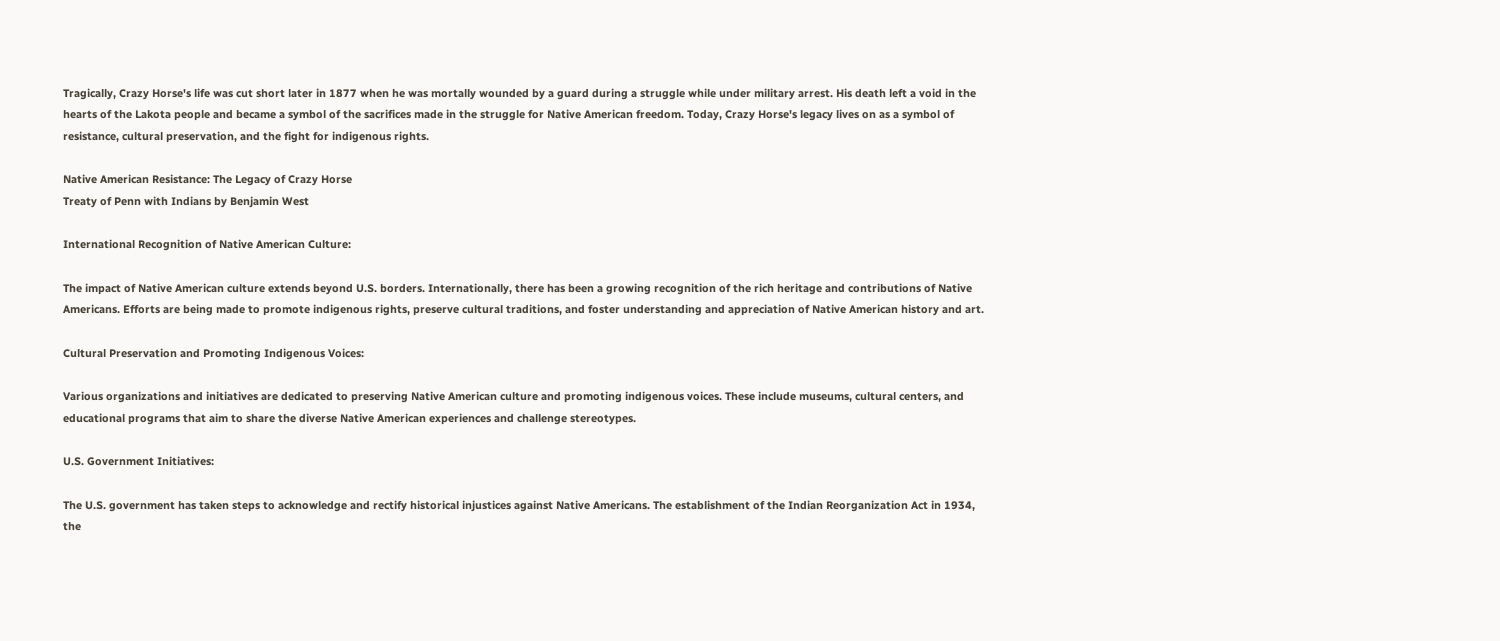Tragically, Crazy Horse's life was cut short later in 1877 when he was mortally wounded by a guard during a struggle while under military arrest. His death left a void in the hearts of the Lakota people and became a symbol of the sacrifices made in the struggle for Native American freedom. Today, Crazy Horse's legacy lives on as a symbol of resistance, cultural preservation, and the fight for indigenous rights.

Native American Resistance: The Legacy of Crazy Horse
Treaty of Penn with Indians by Benjamin West

International Recognition of Native American Culture:

The impact of Native American culture extends beyond U.S. borders. Internationally, there has been a growing recognition of the rich heritage and contributions of Native Americans. Efforts are being made to promote indigenous rights, preserve cultural traditions, and foster understanding and appreciation of Native American history and art.

Cultural Preservation and Promoting Indigenous Voices:

Various organizations and initiatives are dedicated to preserving Native American culture and promoting indigenous voices. These include museums, cultural centers, and educational programs that aim to share the diverse Native American experiences and challenge stereotypes.

U.S. Government Initiatives:

The U.S. government has taken steps to acknowledge and rectify historical injustices against Native Americans. The establishment of the Indian Reorganization Act in 1934, the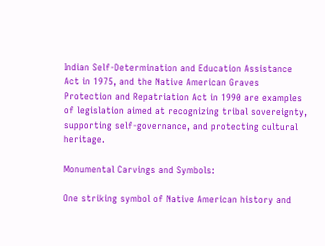Indian Self-Determination and Education Assistance Act in 1975, and the Native American Graves Protection and Repatriation Act in 1990 are examples of legislation aimed at recognizing tribal sovereignty, supporting self-governance, and protecting cultural heritage.

Monumental Carvings and Symbols:

One striking symbol of Native American history and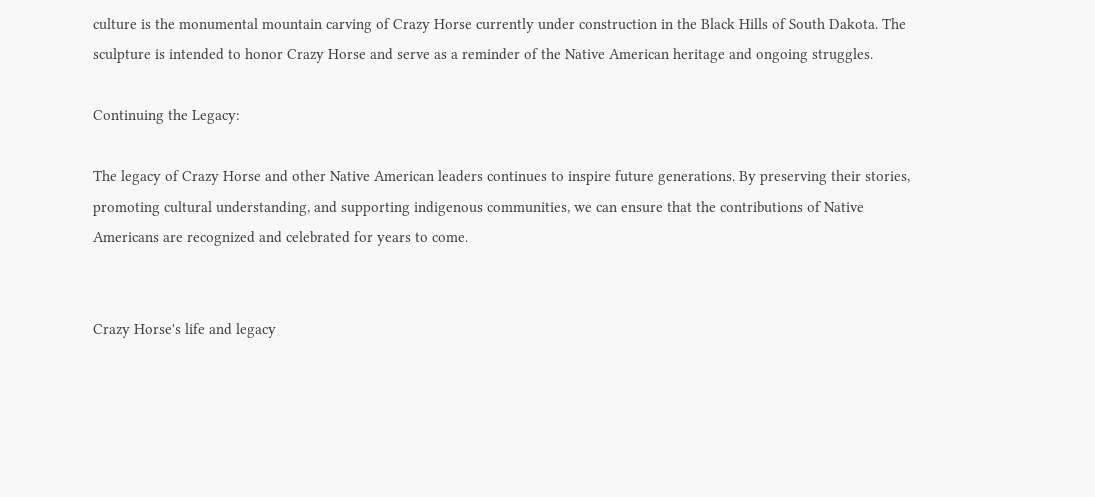culture is the monumental mountain carving of Crazy Horse currently under construction in the Black Hills of South Dakota. The sculpture is intended to honor Crazy Horse and serve as a reminder of the Native American heritage and ongoing struggles.

Continuing the Legacy:

The legacy of Crazy Horse and other Native American leaders continues to inspire future generations. By preserving their stories, promoting cultural understanding, and supporting indigenous communities, we can ensure that the contributions of Native Americans are recognized and celebrated for years to come.


Crazy Horse's life and legacy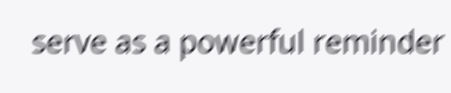serve as a powerful reminder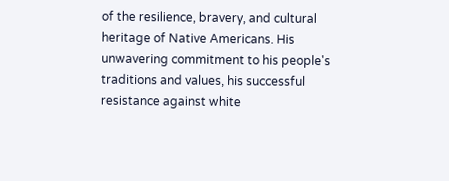of the resilience, bravery, and cultural heritage of Native Americans. His unwavering commitment to his people's traditions and values, his successful resistance against white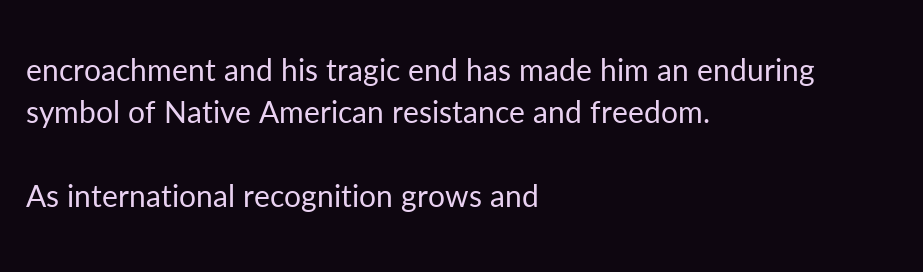encroachment and his tragic end has made him an enduring symbol of Native American resistance and freedom.

As international recognition grows and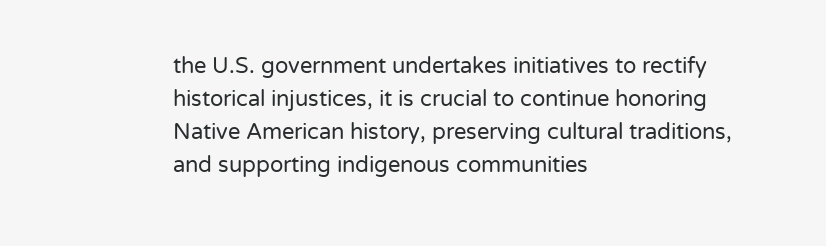the U.S. government undertakes initiatives to rectify historical injustices, it is crucial to continue honoring Native American history, preserving cultural traditions, and supporting indigenous communities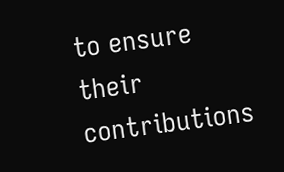to ensure their contributions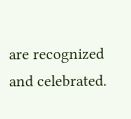are recognized and celebrated.